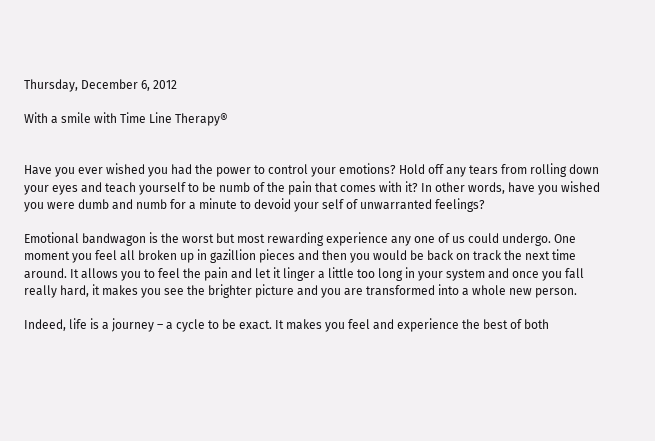Thursday, December 6, 2012

With a smile with Time Line Therapy®


Have you ever wished you had the power to control your emotions? Hold off any tears from rolling down your eyes and teach yourself to be numb of the pain that comes with it? In other words, have you wished you were dumb and numb for a minute to devoid your self of unwarranted feelings?

Emotional bandwagon is the worst but most rewarding experience any one of us could undergo. One moment you feel all broken up in gazillion pieces and then you would be back on track the next time around. It allows you to feel the pain and let it linger a little too long in your system and once you fall really hard, it makes you see the brighter picture and you are transformed into a whole new person.

Indeed, life is a journey – a cycle to be exact. It makes you feel and experience the best of both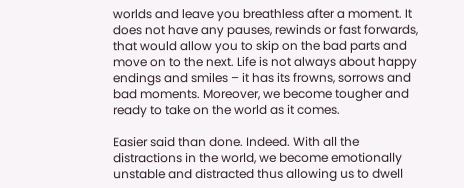worlds and leave you breathless after a moment. It does not have any pauses, rewinds or fast forwards, that would allow you to skip on the bad parts and move on to the next. Life is not always about happy endings and smiles – it has its frowns, sorrows and bad moments. Moreover, we become tougher and ready to take on the world as it comes.

Easier said than done. Indeed. With all the distractions in the world, we become emotionally unstable and distracted thus allowing us to dwell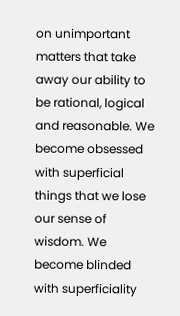on unimportant matters that take away our ability to be rational, logical and reasonable. We become obsessed with superficial things that we lose our sense of wisdom. We become blinded with superficiality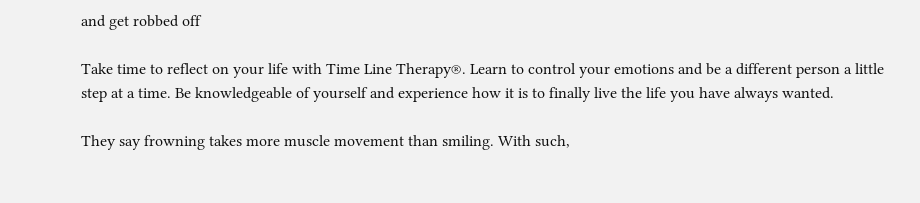and get robbed off

Take time to reflect on your life with Time Line Therapy®. Learn to control your emotions and be a different person a little step at a time. Be knowledgeable of yourself and experience how it is to finally live the life you have always wanted.

They say frowning takes more muscle movement than smiling. With such,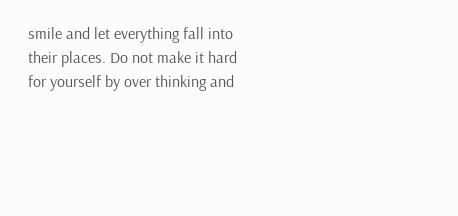smile and let everything fall into their places. Do not make it hard for yourself by over thinking and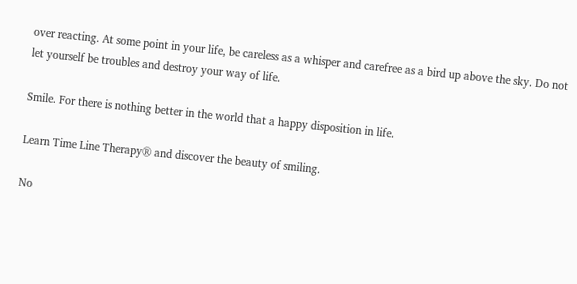over reacting. At some point in your life, be careless as a whisper and carefree as a bird up above the sky. Do not let yourself be troubles and destroy your way of life.

Smile. For there is nothing better in the world that a happy disposition in life.

Learn Time Line Therapy® and discover the beauty of smiling.

No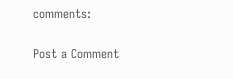comments:

Post a Comment